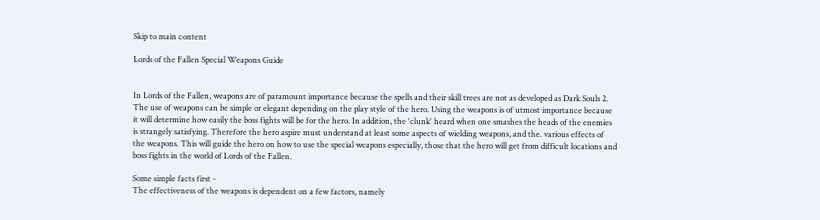Skip to main content

Lords of the Fallen Special Weapons Guide


In Lords of the Fallen, weapons are of paramount importance because the spells and their skill trees are not as developed as Dark Souls 2. The use of weapons can be simple or elegant depending on the play style of the hero. Using the weapons is of utmost importance because it will determine how easily the boss fights will be for the hero. In addition, the 'clunk' heard when one smashes the heads of the enemies is strangely satisfying. Therefore the hero aspire must understand at least some aspects of wielding weapons, and the. various effects of the weapons. This will guide the hero on how to use the special weapons especially, those that the hero will get from difficult locations and boss fights in the world of Lords of the Fallen.

Some simple facts first -
The effectiveness of the weapons is dependent on a few factors, namely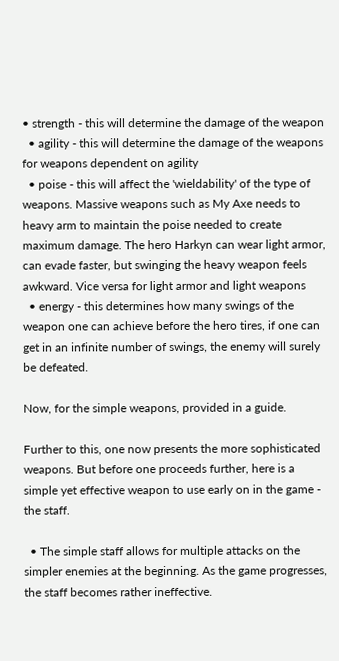• strength - this will determine the damage of the weapon
  • agility - this will determine the damage of the weapons for weapons dependent on agility
  • poise - this will affect the 'wieldability' of the type of weapons. Massive weapons such as My Axe needs to heavy arm to maintain the poise needed to create maximum damage. The hero Harkyn can wear light armor, can evade faster, but swinging the heavy weapon feels awkward. Vice versa for light armor and light weapons
  • energy - this determines how many swings of the weapon one can achieve before the hero tires, if one can get in an infinite number of swings, the enemy will surely be defeated.

Now, for the simple weapons, provided in a guide.

Further to this, one now presents the more sophisticated weapons. But before one proceeds further, here is a simple yet effective weapon to use early on in the game - the staff.

  • The simple staff allows for multiple attacks on the simpler enemies at the beginning. As the game progresses, the staff becomes rather ineffective.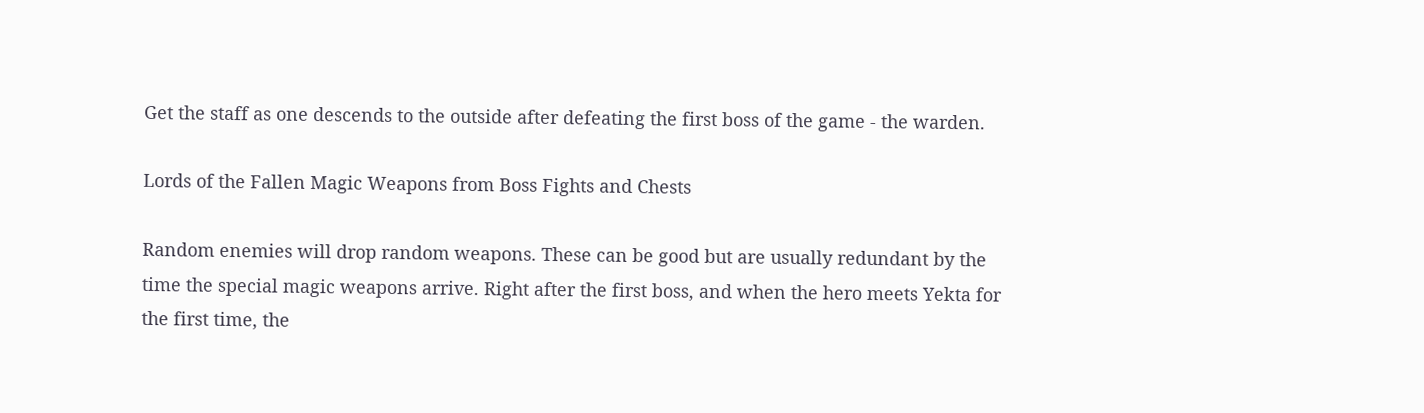Get the staff as one descends to the outside after defeating the first boss of the game - the warden.

Lords of the Fallen Magic Weapons from Boss Fights and Chests

Random enemies will drop random weapons. These can be good but are usually redundant by the time the special magic weapons arrive. Right after the first boss, and when the hero meets Yekta for the first time, the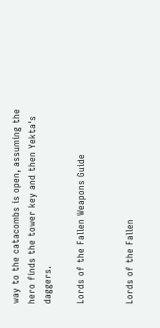way to the catacombs is open, assuming the hero finds the tower key and then Yekta's daggers.

Lords of the Fallen Weapons Guide


Lords of the Fallen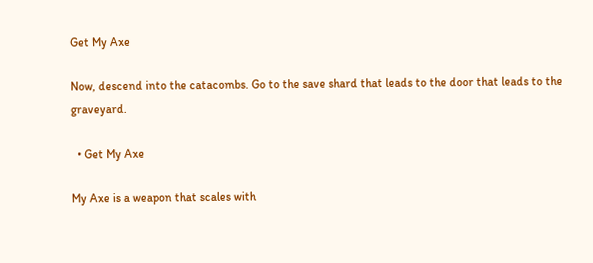Get My Axe

Now, descend into the catacombs. Go to the save shard that leads to the door that leads to the graveyard.

  • Get My Axe

My Axe is a weapon that scales with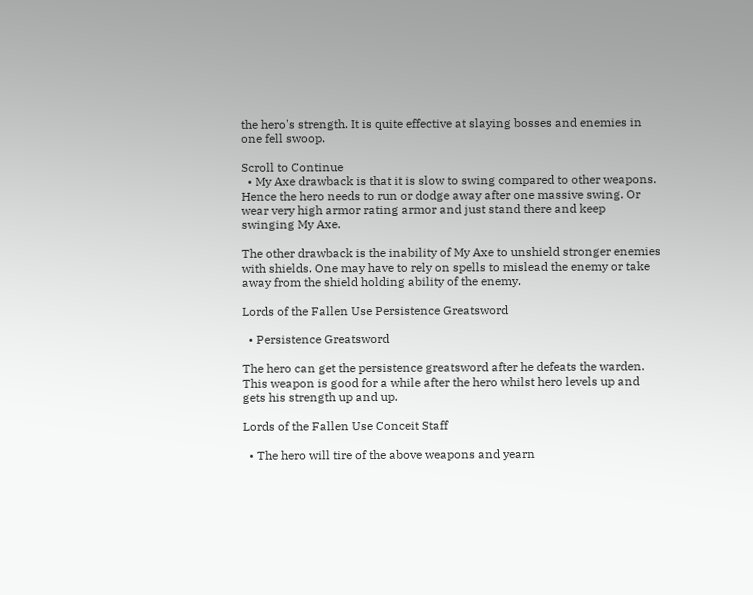the hero's strength. It is quite effective at slaying bosses and enemies in one fell swoop.

Scroll to Continue
  • My Axe drawback is that it is slow to swing compared to other weapons. Hence the hero needs to run or dodge away after one massive swing. Or wear very high armor rating armor and just stand there and keep swinging My Axe.

The other drawback is the inability of My Axe to unshield stronger enemies with shields. One may have to rely on spells to mislead the enemy or take away from the shield holding ability of the enemy.

Lords of the Fallen Use Persistence Greatsword

  • Persistence Greatsword

The hero can get the persistence greatsword after he defeats the warden. This weapon is good for a while after the hero whilst hero levels up and gets his strength up and up.

Lords of the Fallen Use Conceit Staff

  • The hero will tire of the above weapons and yearn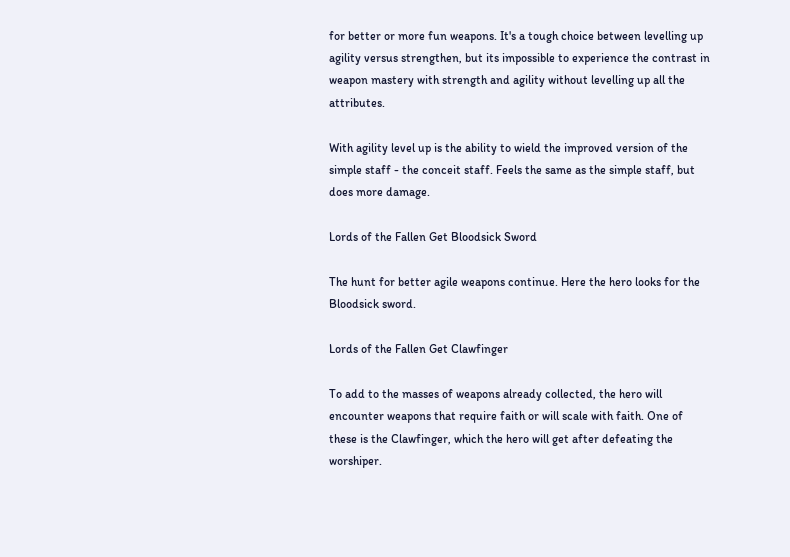for better or more fun weapons. It's a tough choice between levelling up agility versus strengthen, but its impossible to experience the contrast in weapon mastery with strength and agility without levelling up all the attributes.

With agility level up is the ability to wield the improved version of the simple staff - the conceit staff. Feels the same as the simple staff, but does more damage.

Lords of the Fallen Get Bloodsick Sword

The hunt for better agile weapons continue. Here the hero looks for the Bloodsick sword.

Lords of the Fallen Get Clawfinger

To add to the masses of weapons already collected, the hero will encounter weapons that require faith or will scale with faith. One of these is the Clawfinger, which the hero will get after defeating the worshiper.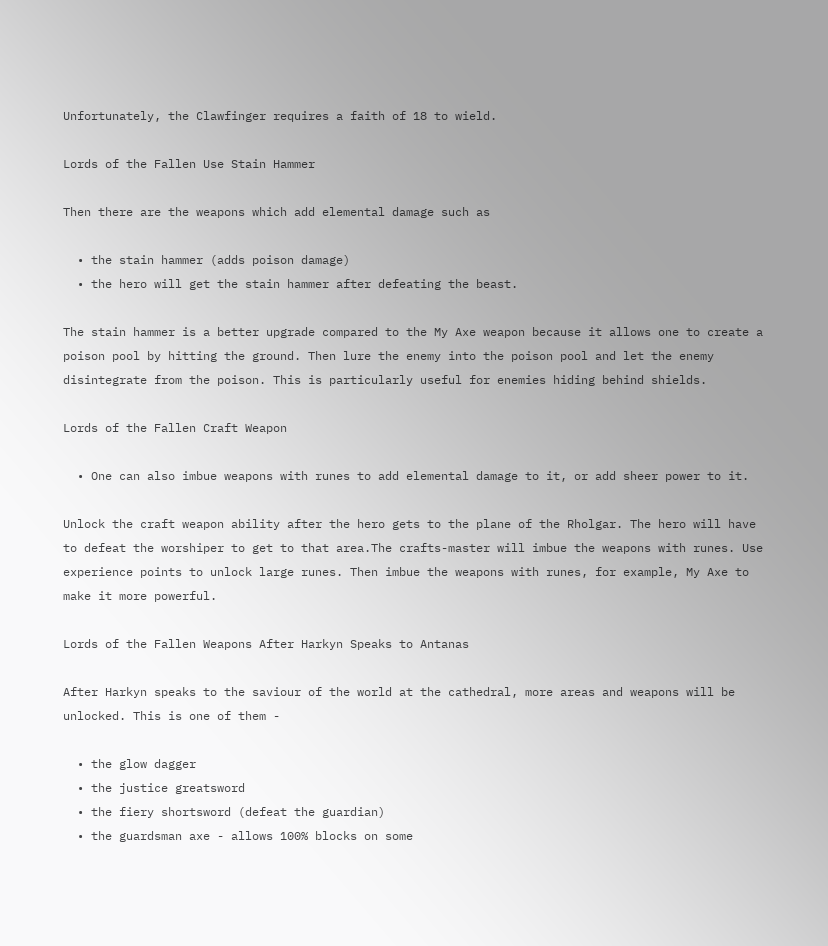Unfortunately, the Clawfinger requires a faith of 18 to wield.

Lords of the Fallen Use Stain Hammer

Then there are the weapons which add elemental damage such as

  • the stain hammer (adds poison damage)
  • the hero will get the stain hammer after defeating the beast.

The stain hammer is a better upgrade compared to the My Axe weapon because it allows one to create a poison pool by hitting the ground. Then lure the enemy into the poison pool and let the enemy disintegrate from the poison. This is particularly useful for enemies hiding behind shields.

Lords of the Fallen Craft Weapon

  • One can also imbue weapons with runes to add elemental damage to it, or add sheer power to it.

Unlock the craft weapon ability after the hero gets to the plane of the Rholgar. The hero will have to defeat the worshiper to get to that area.The crafts-master will imbue the weapons with runes. Use experience points to unlock large runes. Then imbue the weapons with runes, for example, My Axe to make it more powerful.

Lords of the Fallen Weapons After Harkyn Speaks to Antanas

After Harkyn speaks to the saviour of the world at the cathedral, more areas and weapons will be unlocked. This is one of them -

  • the glow dagger
  • the justice greatsword
  • the fiery shortsword (defeat the guardian)
  • the guardsman axe - allows 100% blocks on some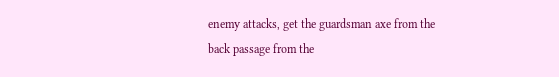enemy attacks, get the guardsman axe from the back passage from the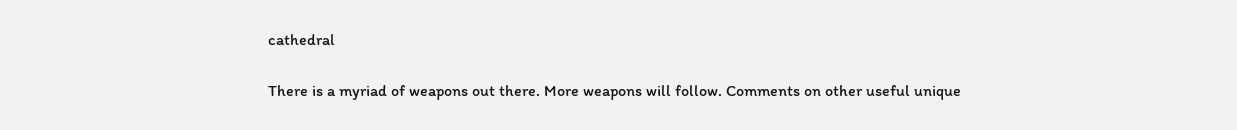cathedral

There is a myriad of weapons out there. More weapons will follow. Comments on other useful unique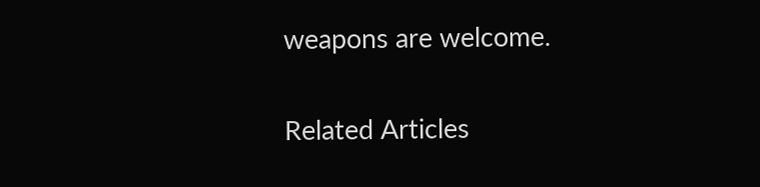weapons are welcome.

Related Articles